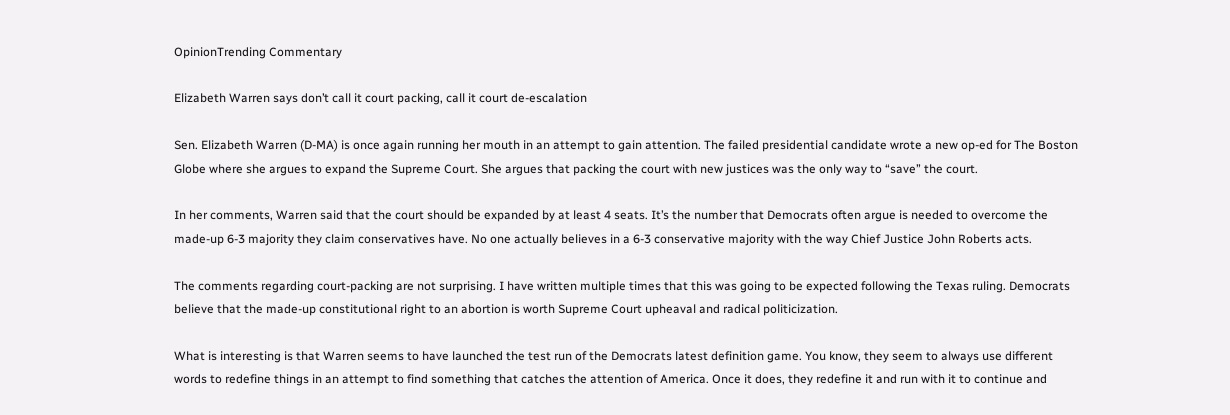OpinionTrending Commentary

Elizabeth Warren says don’t call it court packing, call it court de-escalation

Sen. Elizabeth Warren (D-MA) is once again running her mouth in an attempt to gain attention. The failed presidential candidate wrote a new op-ed for The Boston Globe where she argues to expand the Supreme Court. She argues that packing the court with new justices was the only way to “save” the court.

In her comments, Warren said that the court should be expanded by at least 4 seats. It’s the number that Democrats often argue is needed to overcome the made-up 6-3 majority they claim conservatives have. No one actually believes in a 6-3 conservative majority with the way Chief Justice John Roberts acts.

The comments regarding court-packing are not surprising. I have written multiple times that this was going to be expected following the Texas ruling. Democrats believe that the made-up constitutional right to an abortion is worth Supreme Court upheaval and radical politicization.

What is interesting is that Warren seems to have launched the test run of the Democrats latest definition game. You know, they seem to always use different words to redefine things in an attempt to find something that catches the attention of America. Once it does, they redefine it and run with it to continue and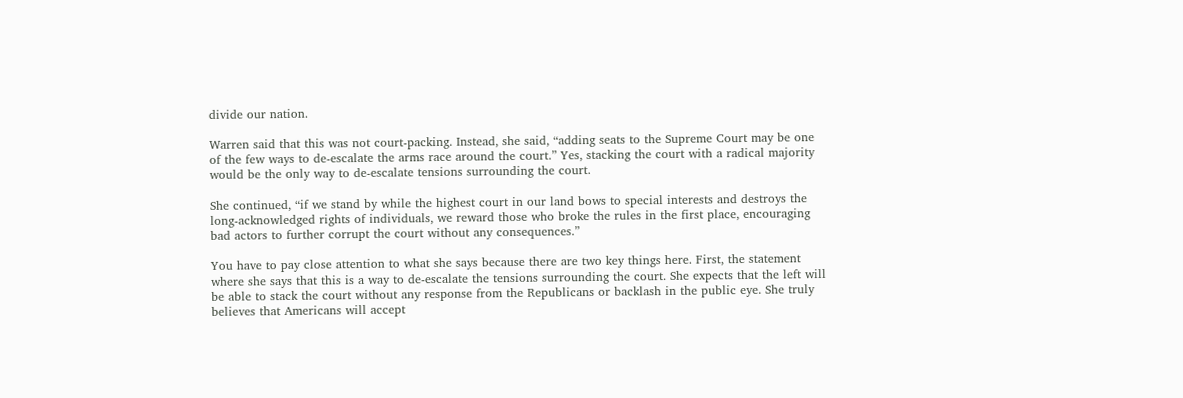divide our nation.

Warren said that this was not court-packing. Instead, she said, “adding seats to the Supreme Court may be one of the few ways to de-escalate the arms race around the court.” Yes, stacking the court with a radical majority would be the only way to de-escalate tensions surrounding the court.

She continued, “if we stand by while the highest court in our land bows to special interests and destroys the long-acknowledged rights of individuals, we reward those who broke the rules in the first place, encouraging bad actors to further corrupt the court without any consequences.”

You have to pay close attention to what she says because there are two key things here. First, the statement where she says that this is a way to de-escalate the tensions surrounding the court. She expects that the left will be able to stack the court without any response from the Republicans or backlash in the public eye. She truly believes that Americans will accept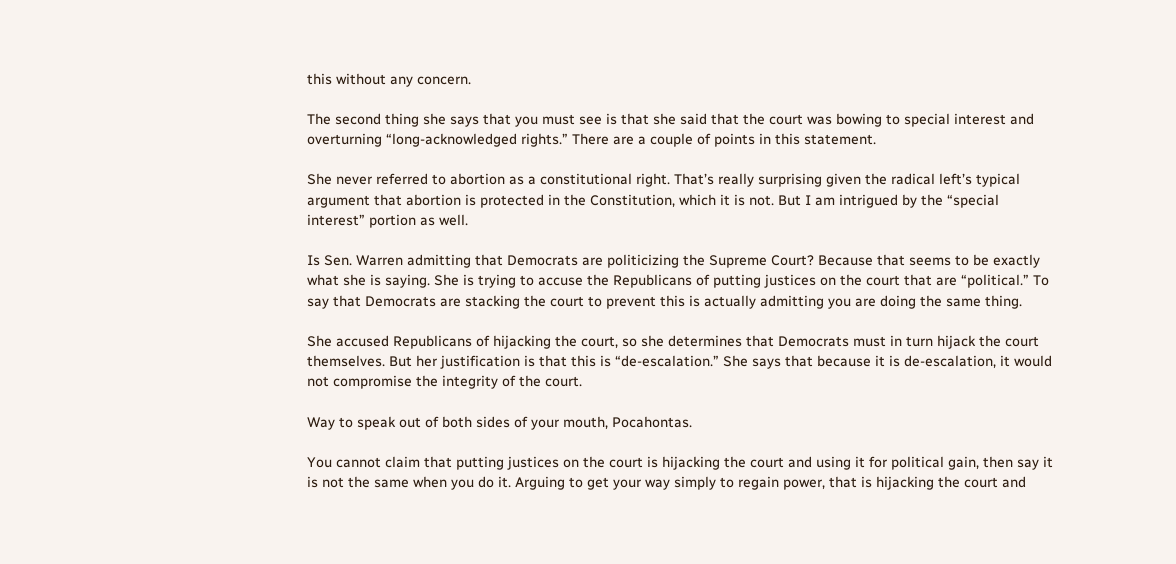this without any concern.

The second thing she says that you must see is that she said that the court was bowing to special interest and overturning “long-acknowledged rights.” There are a couple of points in this statement.

She never referred to abortion as a constitutional right. That’s really surprising given the radical left’s typical argument that abortion is protected in the Constitution, which it is not. But I am intrigued by the “special interest” portion as well.

Is Sen. Warren admitting that Democrats are politicizing the Supreme Court? Because that seems to be exactly what she is saying. She is trying to accuse the Republicans of putting justices on the court that are “political.” To say that Democrats are stacking the court to prevent this is actually admitting you are doing the same thing.

She accused Republicans of hijacking the court, so she determines that Democrats must in turn hijack the court themselves. But her justification is that this is “de-escalation.” She says that because it is de-escalation, it would not compromise the integrity of the court.

Way to speak out of both sides of your mouth, Pocahontas.

You cannot claim that putting justices on the court is hijacking the court and using it for political gain, then say it is not the same when you do it. Arguing to get your way simply to regain power, that is hijacking the court and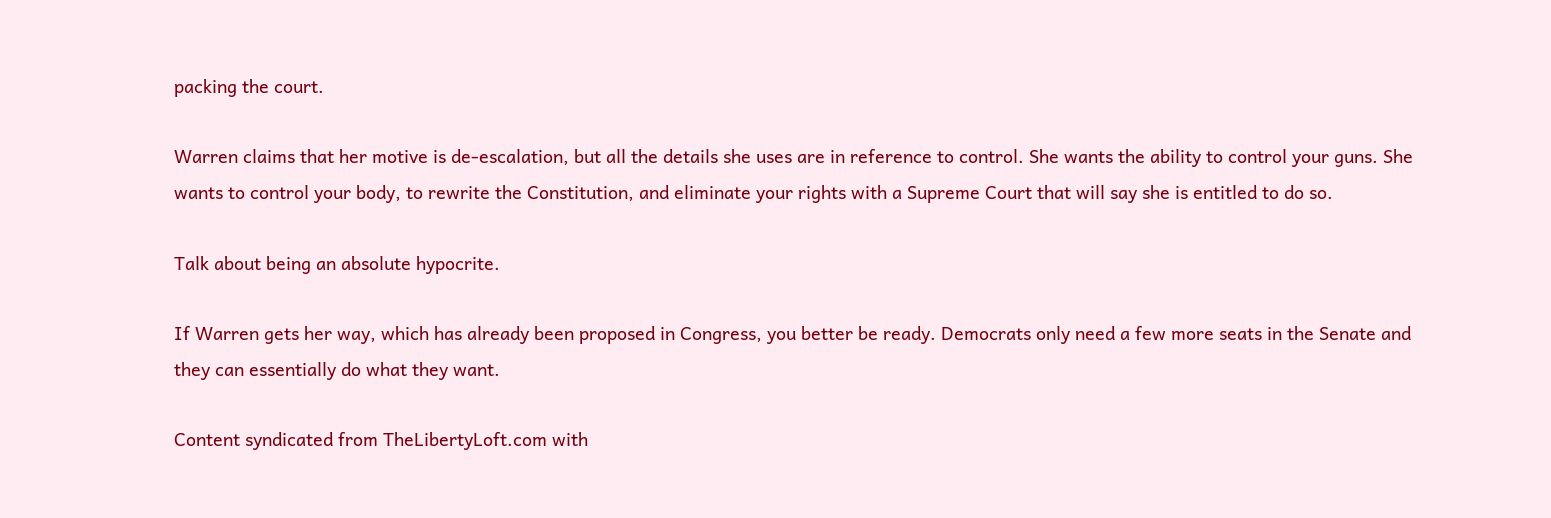packing the court.

Warren claims that her motive is de-escalation, but all the details she uses are in reference to control. She wants the ability to control your guns. She wants to control your body, to rewrite the Constitution, and eliminate your rights with a Supreme Court that will say she is entitled to do so.

Talk about being an absolute hypocrite.

If Warren gets her way, which has already been proposed in Congress, you better be ready. Democrats only need a few more seats in the Senate and they can essentially do what they want.

Content syndicated from TheLibertyLoft.com with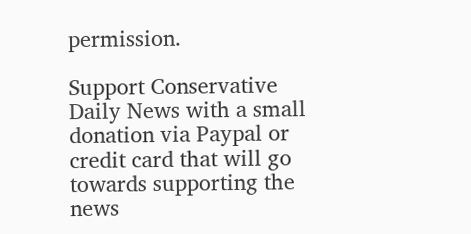permission.

Support Conservative Daily News with a small donation via Paypal or credit card that will go towards supporting the news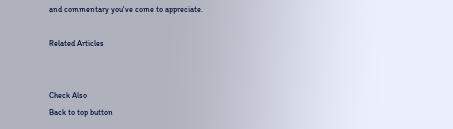and commentary you've come to appreciate.

Related Articles


Check Also
Back to top button